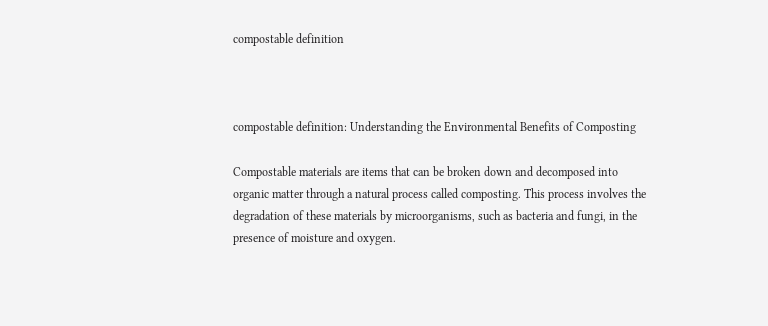compostable definition



compostable definition: Understanding the Environmental Benefits of Composting

Compostable materials are items that can be broken down and decomposed into organic matter through a natural process called composting. This process involves the degradation of these materials by microorganisms, such as bacteria and fungi, in the presence of moisture and oxygen.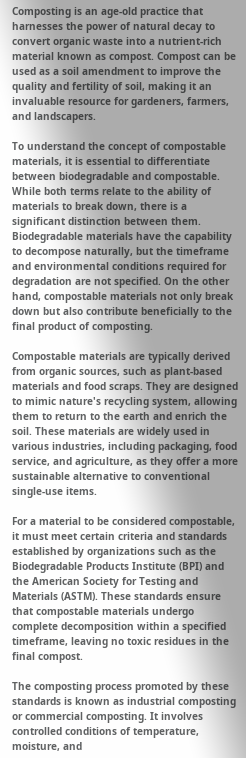Composting is an age-old practice that harnesses the power of natural decay to convert organic waste into a nutrient-rich material known as compost. Compost can be used as a soil amendment to improve the quality and fertility of soil, making it an invaluable resource for gardeners, farmers, and landscapers.

To understand the concept of compostable materials, it is essential to differentiate between biodegradable and compostable. While both terms relate to the ability of materials to break down, there is a significant distinction between them. Biodegradable materials have the capability to decompose naturally, but the timeframe and environmental conditions required for degradation are not specified. On the other hand, compostable materials not only break down but also contribute beneficially to the final product of composting.

Compostable materials are typically derived from organic sources, such as plant-based materials and food scraps. They are designed to mimic nature's recycling system, allowing them to return to the earth and enrich the soil. These materials are widely used in various industries, including packaging, food service, and agriculture, as they offer a more sustainable alternative to conventional single-use items.

For a material to be considered compostable, it must meet certain criteria and standards established by organizations such as the Biodegradable Products Institute (BPI) and the American Society for Testing and Materials (ASTM). These standards ensure that compostable materials undergo complete decomposition within a specified timeframe, leaving no toxic residues in the final compost.

The composting process promoted by these standards is known as industrial composting or commercial composting. It involves controlled conditions of temperature, moisture, and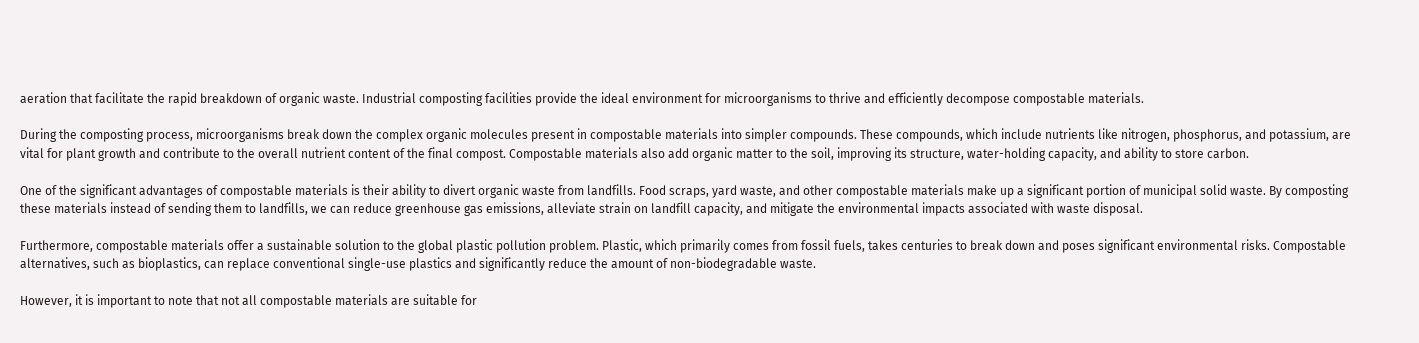aeration that facilitate the rapid breakdown of organic waste. Industrial composting facilities provide the ideal environment for microorganisms to thrive and efficiently decompose compostable materials.

During the composting process, microorganisms break down the complex organic molecules present in compostable materials into simpler compounds. These compounds, which include nutrients like nitrogen, phosphorus, and potassium, are vital for plant growth and contribute to the overall nutrient content of the final compost. Compostable materials also add organic matter to the soil, improving its structure, water-holding capacity, and ability to store carbon.

One of the significant advantages of compostable materials is their ability to divert organic waste from landfills. Food scraps, yard waste, and other compostable materials make up a significant portion of municipal solid waste. By composting these materials instead of sending them to landfills, we can reduce greenhouse gas emissions, alleviate strain on landfill capacity, and mitigate the environmental impacts associated with waste disposal.

Furthermore, compostable materials offer a sustainable solution to the global plastic pollution problem. Plastic, which primarily comes from fossil fuels, takes centuries to break down and poses significant environmental risks. Compostable alternatives, such as bioplastics, can replace conventional single-use plastics and significantly reduce the amount of non-biodegradable waste.

However, it is important to note that not all compostable materials are suitable for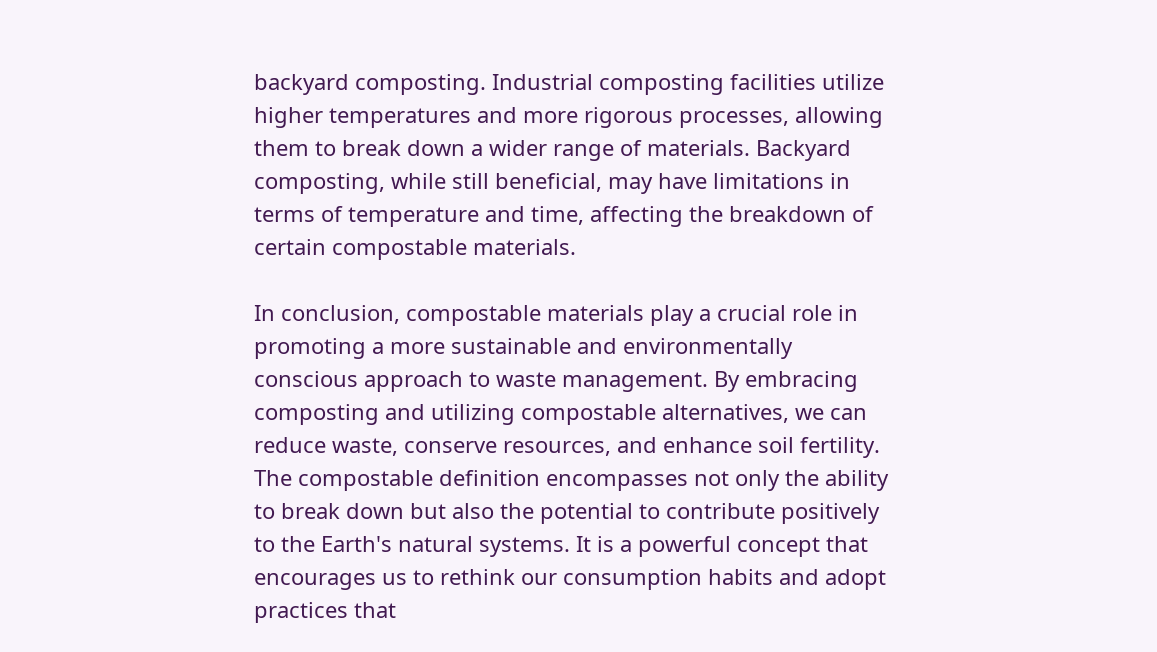backyard composting. Industrial composting facilities utilize higher temperatures and more rigorous processes, allowing them to break down a wider range of materials. Backyard composting, while still beneficial, may have limitations in terms of temperature and time, affecting the breakdown of certain compostable materials.

In conclusion, compostable materials play a crucial role in promoting a more sustainable and environmentally conscious approach to waste management. By embracing composting and utilizing compostable alternatives, we can reduce waste, conserve resources, and enhance soil fertility. The compostable definition encompasses not only the ability to break down but also the potential to contribute positively to the Earth's natural systems. It is a powerful concept that encourages us to rethink our consumption habits and adopt practices that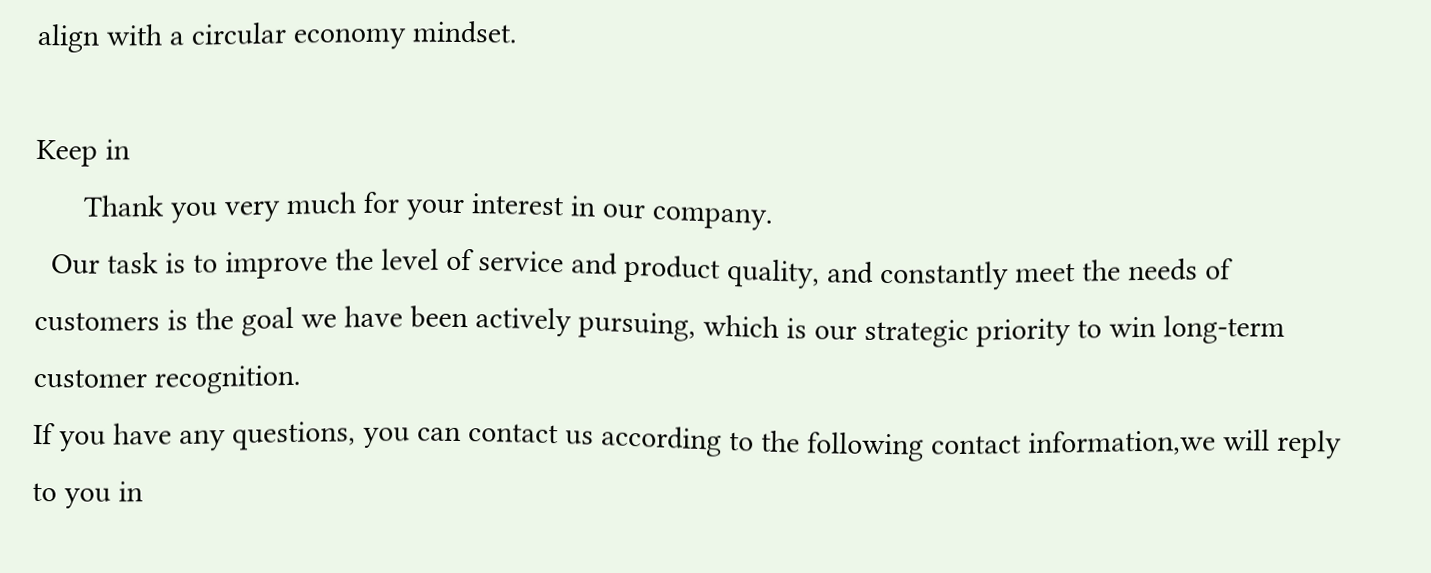align with a circular economy mindset.

Keep in
      Thank you very much for your interest in our company.
  Our task is to improve the level of service and product quality, and constantly meet the needs of customers is the goal we have been actively pursuing, which is our strategic priority to win long-term customer recognition.
If you have any questions, you can contact us according to the following contact information,we will reply to you in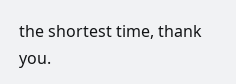the shortest time, thank you.